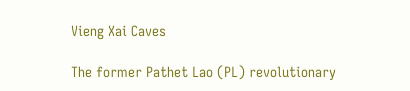Vieng Xai Caves

The former Pathet Lao (PL) revolutionary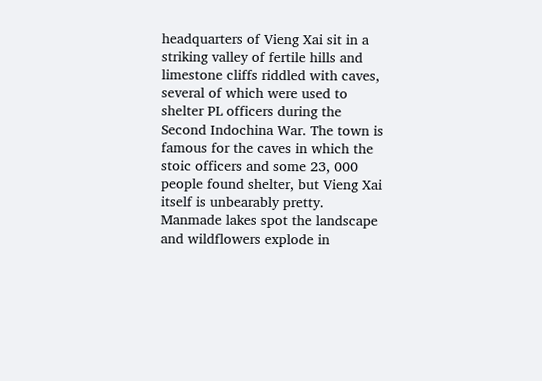headquarters of Vieng Xai sit in a striking valley of fertile hills and limestone cliffs riddled with caves, several of which were used to shelter PL officers during the Second Indochina War. The town is famous for the caves in which the stoic officers and some 23, 000 people found shelter, but Vieng Xai itself is unbearably pretty. Manmade lakes spot the landscape and wildflowers explode in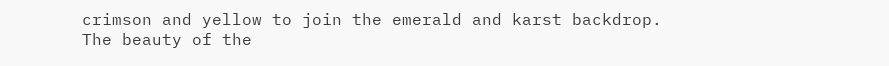crimson and yellow to join the emerald and karst backdrop. The beauty of the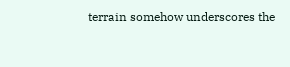terrain somehow underscores the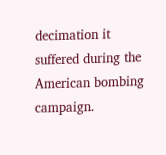decimation it suffered during the American bombing campaign.